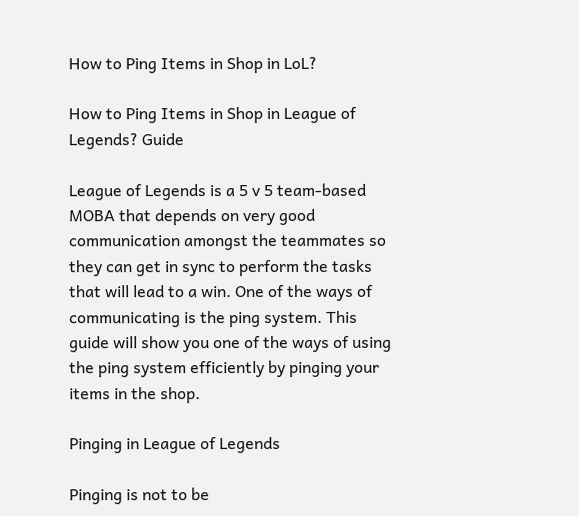How to Ping Items in Shop in LoL?

How to Ping Items in Shop in League of Legends? Guide

League of Legends is a 5 v 5 team-based MOBA that depends on very good communication amongst the teammates so they can get in sync to perform the tasks that will lead to a win. One of the ways of communicating is the ping system. This guide will show you one of the ways of using the ping system efficiently by pinging your items in the shop.

Pinging in League of Legends

Pinging is not to be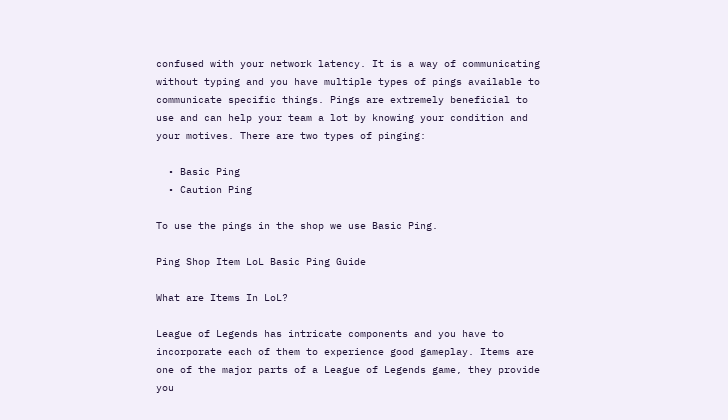confused with your network latency. It is a way of communicating without typing and you have multiple types of pings available to communicate specific things. Pings are extremely beneficial to use and can help your team a lot by knowing your condition and your motives. There are two types of pinging:

  • Basic Ping
  • Caution Ping

To use the pings in the shop we use Basic Ping.

Ping Shop Item LoL Basic Ping Guide

What are Items In LoL?

League of Legends has intricate components and you have to incorporate each of them to experience good gameplay. Items are one of the major parts of a League of Legends game, they provide you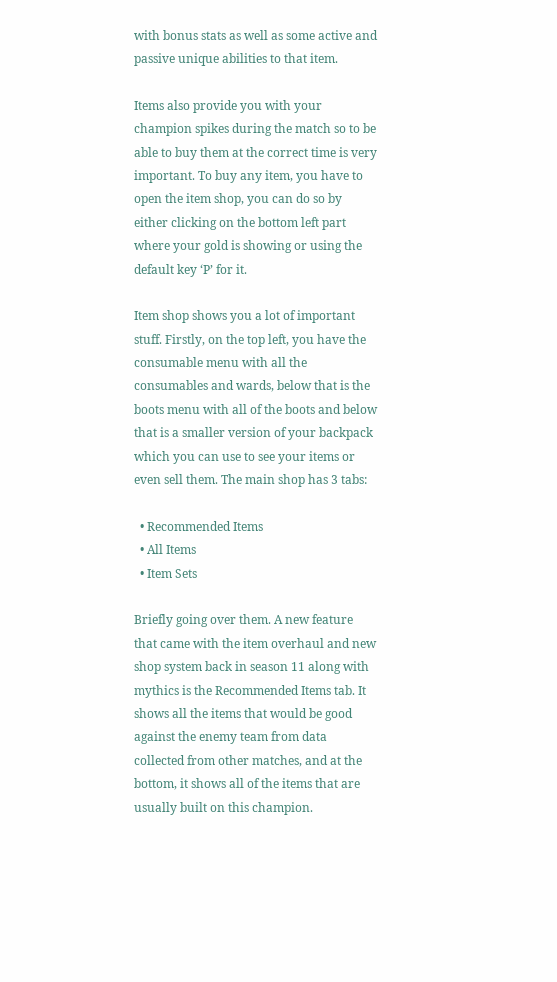with bonus stats as well as some active and passive unique abilities to that item.

Items also provide you with your champion spikes during the match so to be able to buy them at the correct time is very important. To buy any item, you have to open the item shop, you can do so by either clicking on the bottom left part where your gold is showing or using the default key ‘P’ for it.

Item shop shows you a lot of important stuff. Firstly, on the top left, you have the consumable menu with all the consumables and wards, below that is the boots menu with all of the boots and below that is a smaller version of your backpack which you can use to see your items or even sell them. The main shop has 3 tabs:

  • Recommended Items
  • All Items
  • Item Sets

Briefly going over them. A new feature that came with the item overhaul and new shop system back in season 11 along with mythics is the Recommended Items tab. It shows all the items that would be good against the enemy team from data collected from other matches, and at the bottom, it shows all of the items that are usually built on this champion.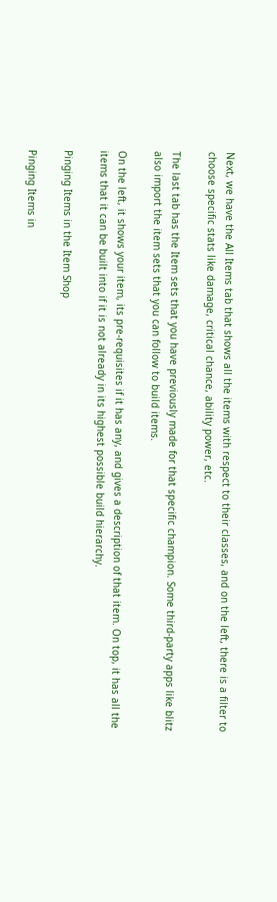Next, we have the All Items tab that shows all the items with respect to their classes, and on the left, there is a filter to choose specific stats like damage, critical chance, ability power, etc.

The last tab has the Item sets that you have previously made for that specific champion. Some third-party apps like blitz also import the item sets that you can follow to build items.

On the left, it shows your item, its pre-requisites if it has any, and gives a description of that item. On top, it has all the items that it can be built into if it is not already in its highest possible build hierarchy.

Pinging Items in the Item Shop

Pinging Items in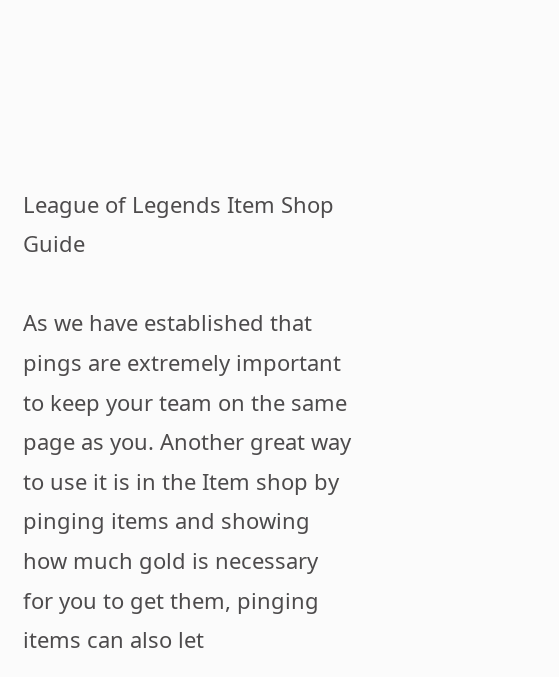League of Legends Item Shop Guide

As we have established that pings are extremely important to keep your team on the same page as you. Another great way to use it is in the Item shop by pinging items and showing how much gold is necessary for you to get them, pinging items can also let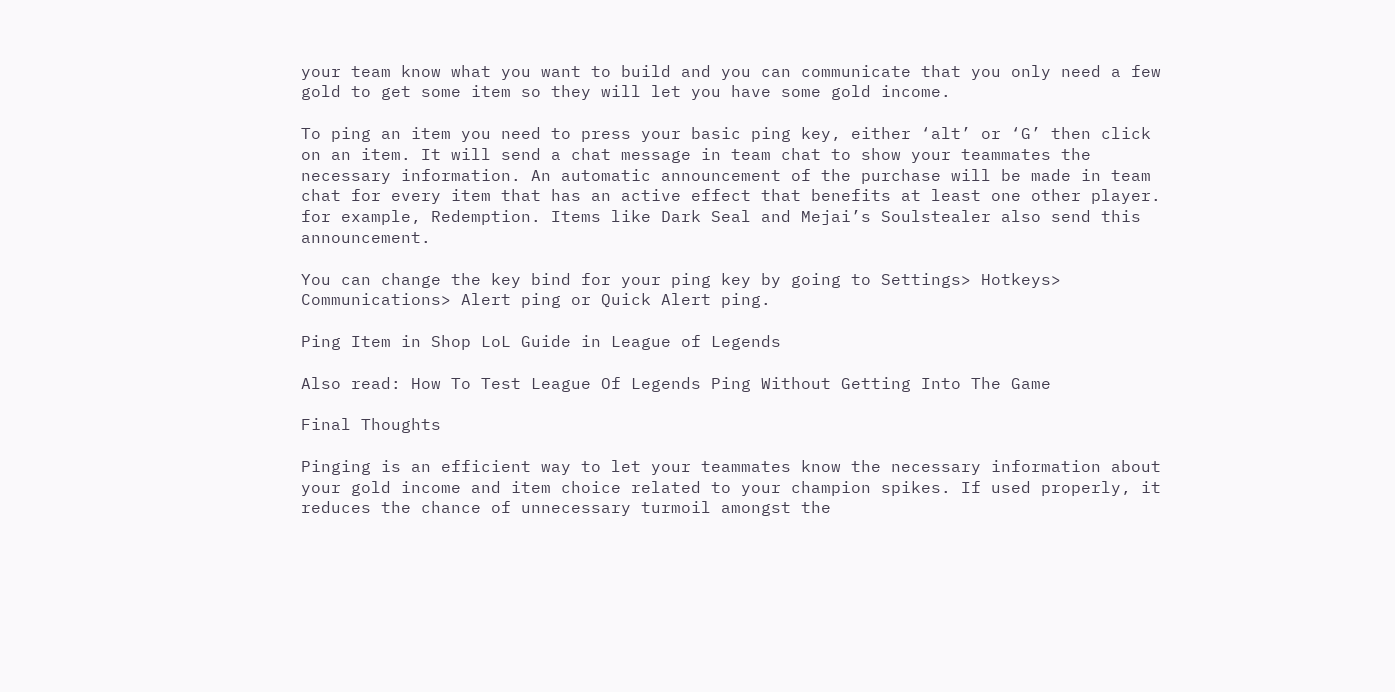your team know what you want to build and you can communicate that you only need a few gold to get some item so they will let you have some gold income.

To ping an item you need to press your basic ping key, either ‘alt’ or ‘G’ then click on an item. It will send a chat message in team chat to show your teammates the necessary information. An automatic announcement of the purchase will be made in team chat for every item that has an active effect that benefits at least one other player. for example, Redemption. Items like Dark Seal and Mejai’s Soulstealer also send this announcement.

You can change the key bind for your ping key by going to Settings> Hotkeys> Communications> Alert ping or Quick Alert ping.

Ping Item in Shop LoL Guide in League of Legends

Also read: How To Test League Of Legends Ping Without Getting Into The Game

Final Thoughts

Pinging is an efficient way to let your teammates know the necessary information about your gold income and item choice related to your champion spikes. If used properly, it reduces the chance of unnecessary turmoil amongst the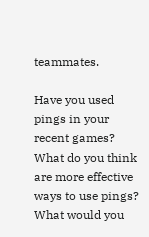teammates.

Have you used pings in your recent games? What do you think are more effective ways to use pings? What would you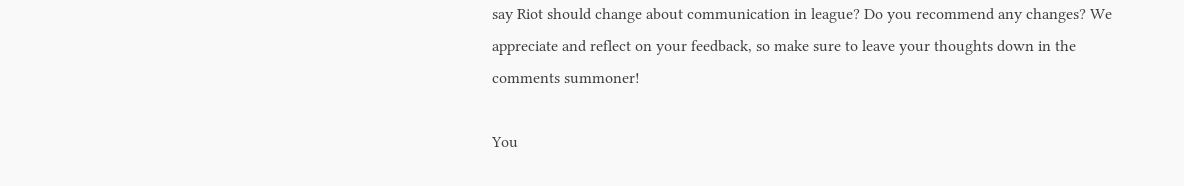say Riot should change about communication in league? Do you recommend any changes? We appreciate and reflect on your feedback, so make sure to leave your thoughts down in the comments summoner!

You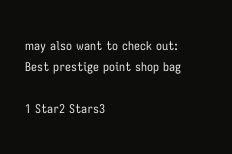may also want to check out: Best prestige point shop bag

1 Star2 Stars3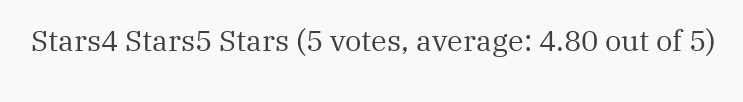Stars4 Stars5 Stars (5 votes, average: 4.80 out of 5)